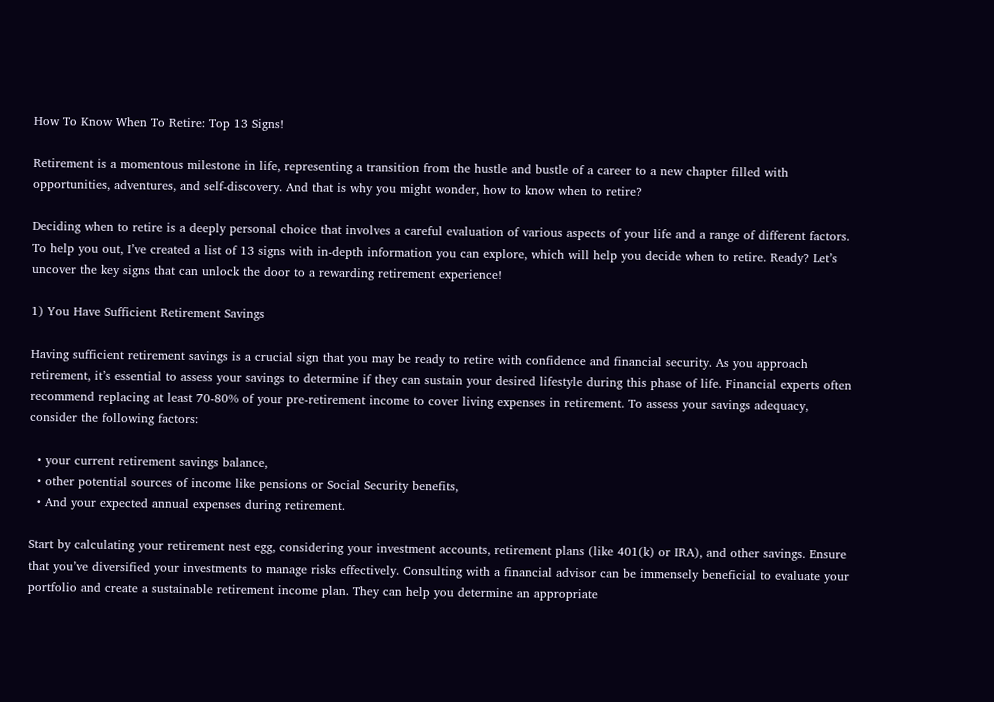How To Know When To Retire: Top 13 Signs!

Retirement is a momentous milestone in life, representing a transition from the hustle and bustle of a career to a new chapter filled with opportunities, adventures, and self-discovery. And that is why you might wonder, how to know when to retire?

Deciding when to retire is a deeply personal choice that involves a careful evaluation of various aspects of your life and a range of different factors. To help you out, I’ve created a list of 13 signs with in-depth information you can explore, which will help you decide when to retire. Ready? Let’s uncover the key signs that can unlock the door to a rewarding retirement experience!

1) You Have Sufficient Retirement Savings

Having sufficient retirement savings is a crucial sign that you may be ready to retire with confidence and financial security. As you approach retirement, it’s essential to assess your savings to determine if they can sustain your desired lifestyle during this phase of life. Financial experts often recommend replacing at least 70-80% of your pre-retirement income to cover living expenses in retirement. To assess your savings adequacy, consider the following factors:

  • your current retirement savings balance,
  • other potential sources of income like pensions or Social Security benefits,
  • And your expected annual expenses during retirement.

Start by calculating your retirement nest egg, considering your investment accounts, retirement plans (like 401(k) or IRA), and other savings. Ensure that you’ve diversified your investments to manage risks effectively. Consulting with a financial advisor can be immensely beneficial to evaluate your portfolio and create a sustainable retirement income plan. They can help you determine an appropriate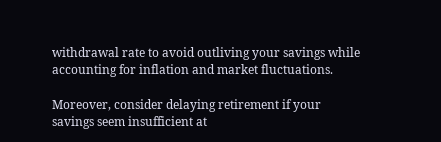withdrawal rate to avoid outliving your savings while accounting for inflation and market fluctuations.

Moreover, consider delaying retirement if your savings seem insufficient at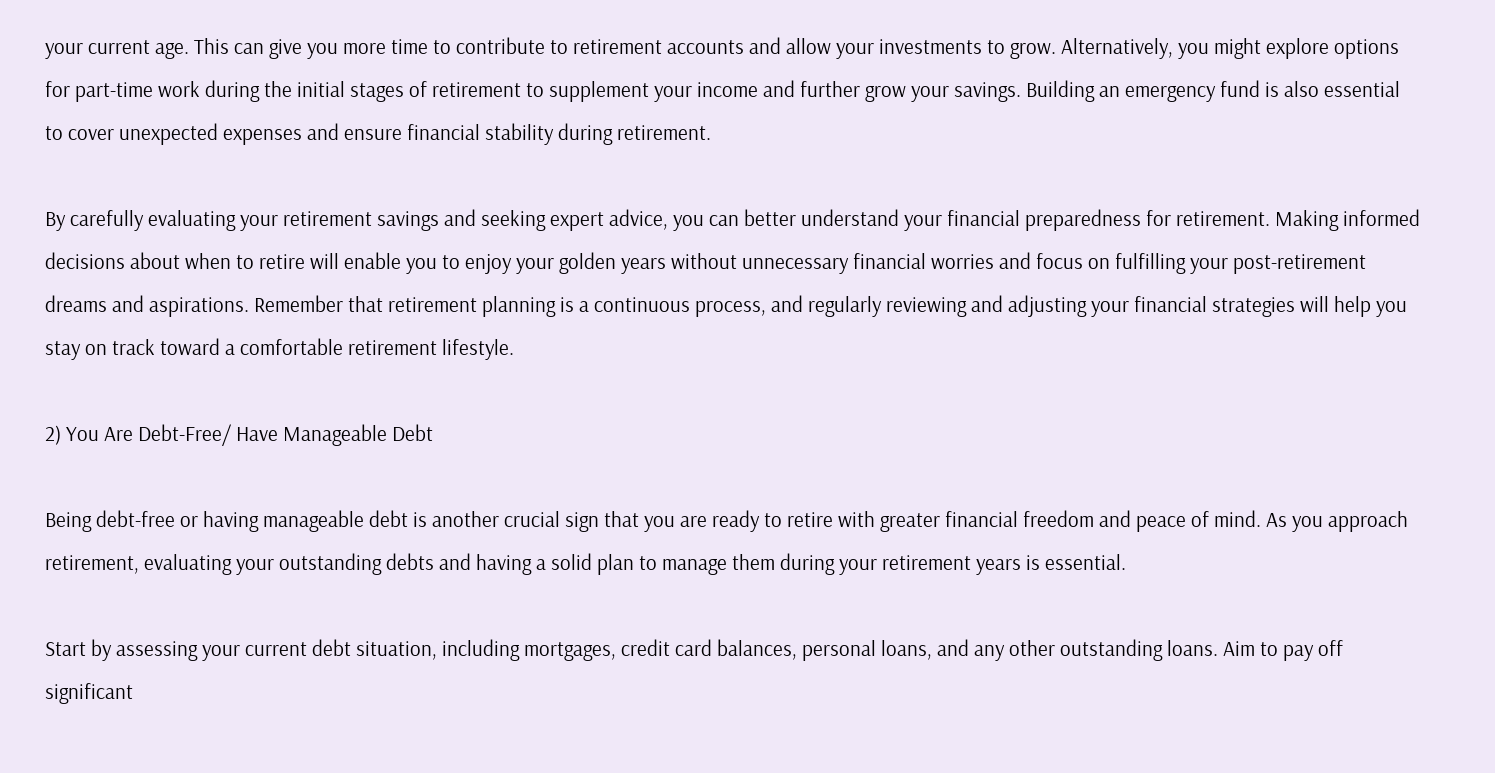your current age. This can give you more time to contribute to retirement accounts and allow your investments to grow. Alternatively, you might explore options for part-time work during the initial stages of retirement to supplement your income and further grow your savings. Building an emergency fund is also essential to cover unexpected expenses and ensure financial stability during retirement.

By carefully evaluating your retirement savings and seeking expert advice, you can better understand your financial preparedness for retirement. Making informed decisions about when to retire will enable you to enjoy your golden years without unnecessary financial worries and focus on fulfilling your post-retirement dreams and aspirations. Remember that retirement planning is a continuous process, and regularly reviewing and adjusting your financial strategies will help you stay on track toward a comfortable retirement lifestyle.

2) You Are Debt-Free/ Have Manageable Debt

Being debt-free or having manageable debt is another crucial sign that you are ready to retire with greater financial freedom and peace of mind. As you approach retirement, evaluating your outstanding debts and having a solid plan to manage them during your retirement years is essential.

Start by assessing your current debt situation, including mortgages, credit card balances, personal loans, and any other outstanding loans. Aim to pay off significant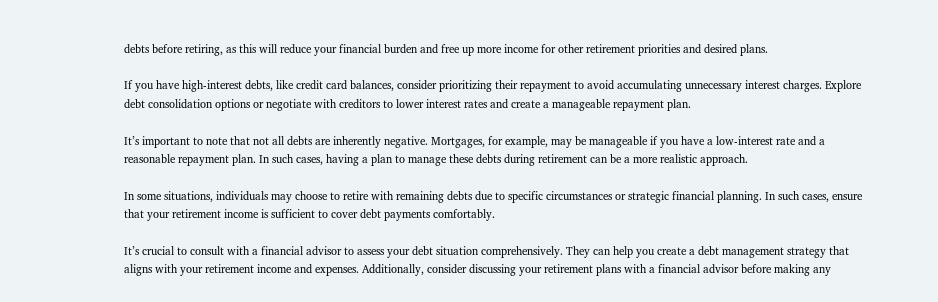debts before retiring, as this will reduce your financial burden and free up more income for other retirement priorities and desired plans.

If you have high-interest debts, like credit card balances, consider prioritizing their repayment to avoid accumulating unnecessary interest charges. Explore debt consolidation options or negotiate with creditors to lower interest rates and create a manageable repayment plan.

It’s important to note that not all debts are inherently negative. Mortgages, for example, may be manageable if you have a low-interest rate and a reasonable repayment plan. In such cases, having a plan to manage these debts during retirement can be a more realistic approach.

In some situations, individuals may choose to retire with remaining debts due to specific circumstances or strategic financial planning. In such cases, ensure that your retirement income is sufficient to cover debt payments comfortably.

It’s crucial to consult with a financial advisor to assess your debt situation comprehensively. They can help you create a debt management strategy that aligns with your retirement income and expenses. Additionally, consider discussing your retirement plans with a financial advisor before making any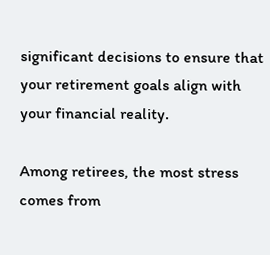significant decisions to ensure that your retirement goals align with your financial reality.

Among retirees, the most stress comes from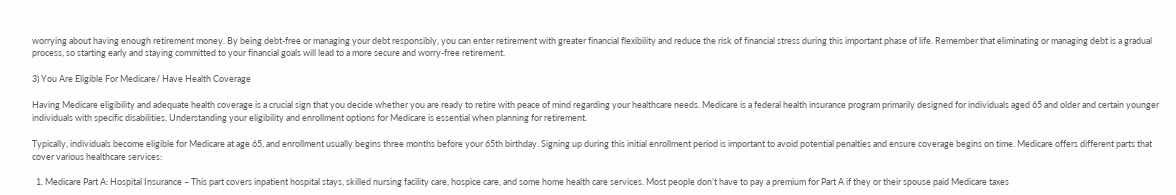worrying about having enough retirement money. By being debt-free or managing your debt responsibly, you can enter retirement with greater financial flexibility and reduce the risk of financial stress during this important phase of life. Remember that eliminating or managing debt is a gradual process, so starting early and staying committed to your financial goals will lead to a more secure and worry-free retirement.

3) You Are Eligible For Medicare/ Have Health Coverage

Having Medicare eligibility and adequate health coverage is a crucial sign that you decide whether you are ready to retire with peace of mind regarding your healthcare needs. Medicare is a federal health insurance program primarily designed for individuals aged 65 and older and certain younger individuals with specific disabilities. Understanding your eligibility and enrollment options for Medicare is essential when planning for retirement.

Typically, individuals become eligible for Medicare at age 65, and enrollment usually begins three months before your 65th birthday. Signing up during this initial enrollment period is important to avoid potential penalties and ensure coverage begins on time. Medicare offers different parts that cover various healthcare services:

  1. Medicare Part A: Hospital Insurance – This part covers inpatient hospital stays, skilled nursing facility care, hospice care, and some home health care services. Most people don’t have to pay a premium for Part A if they or their spouse paid Medicare taxes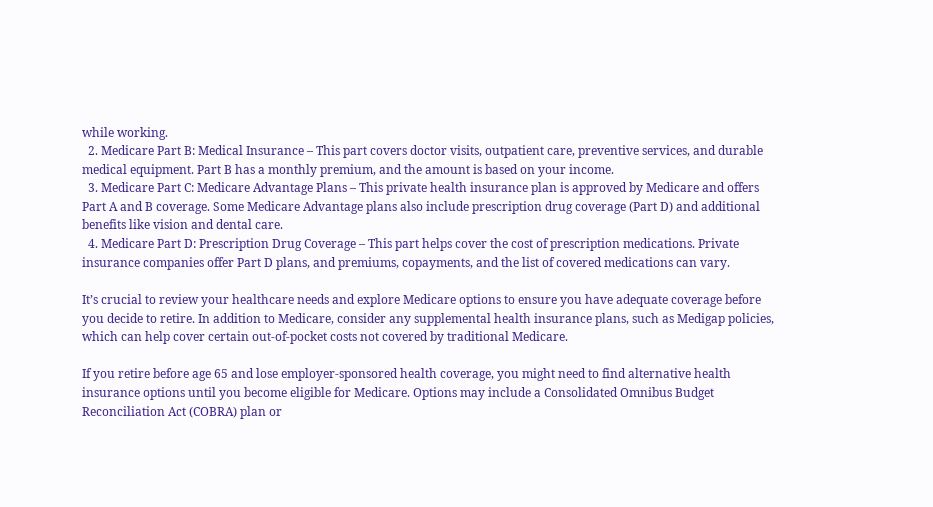while working.
  2. Medicare Part B: Medical Insurance – This part covers doctor visits, outpatient care, preventive services, and durable medical equipment. Part B has a monthly premium, and the amount is based on your income.
  3. Medicare Part C: Medicare Advantage Plans – This private health insurance plan is approved by Medicare and offers Part A and B coverage. Some Medicare Advantage plans also include prescription drug coverage (Part D) and additional benefits like vision and dental care.
  4. Medicare Part D: Prescription Drug Coverage – This part helps cover the cost of prescription medications. Private insurance companies offer Part D plans, and premiums, copayments, and the list of covered medications can vary.

It’s crucial to review your healthcare needs and explore Medicare options to ensure you have adequate coverage before you decide to retire. In addition to Medicare, consider any supplemental health insurance plans, such as Medigap policies, which can help cover certain out-of-pocket costs not covered by traditional Medicare.

If you retire before age 65 and lose employer-sponsored health coverage, you might need to find alternative health insurance options until you become eligible for Medicare. Options may include a Consolidated Omnibus Budget Reconciliation Act (COBRA) plan or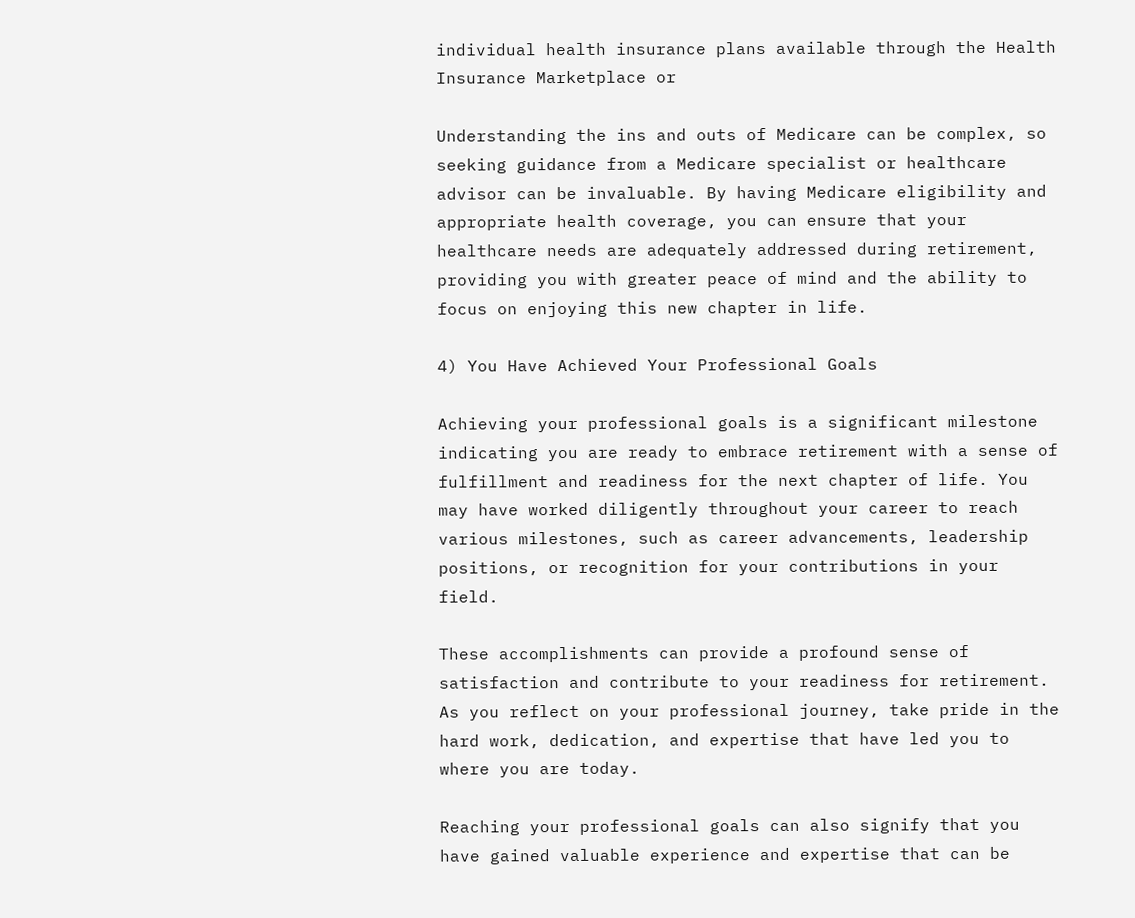individual health insurance plans available through the Health Insurance Marketplace or

Understanding the ins and outs of Medicare can be complex, so seeking guidance from a Medicare specialist or healthcare advisor can be invaluable. By having Medicare eligibility and appropriate health coverage, you can ensure that your healthcare needs are adequately addressed during retirement, providing you with greater peace of mind and the ability to focus on enjoying this new chapter in life.

4) You Have Achieved Your Professional Goals

Achieving your professional goals is a significant milestone indicating you are ready to embrace retirement with a sense of fulfillment and readiness for the next chapter of life. You may have worked diligently throughout your career to reach various milestones, such as career advancements, leadership positions, or recognition for your contributions in your field.

These accomplishments can provide a profound sense of satisfaction and contribute to your readiness for retirement. As you reflect on your professional journey, take pride in the hard work, dedication, and expertise that have led you to where you are today.

Reaching your professional goals can also signify that you have gained valuable experience and expertise that can be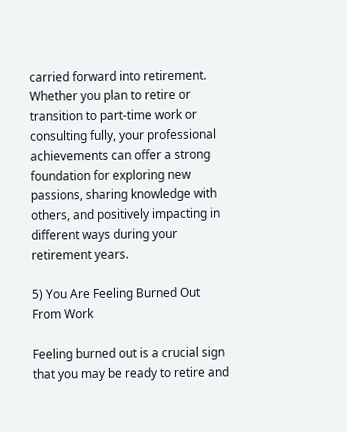carried forward into retirement. Whether you plan to retire or transition to part-time work or consulting fully, your professional achievements can offer a strong foundation for exploring new passions, sharing knowledge with others, and positively impacting in different ways during your retirement years.

5) You Are Feeling Burned Out From Work

Feeling burned out is a crucial sign that you may be ready to retire and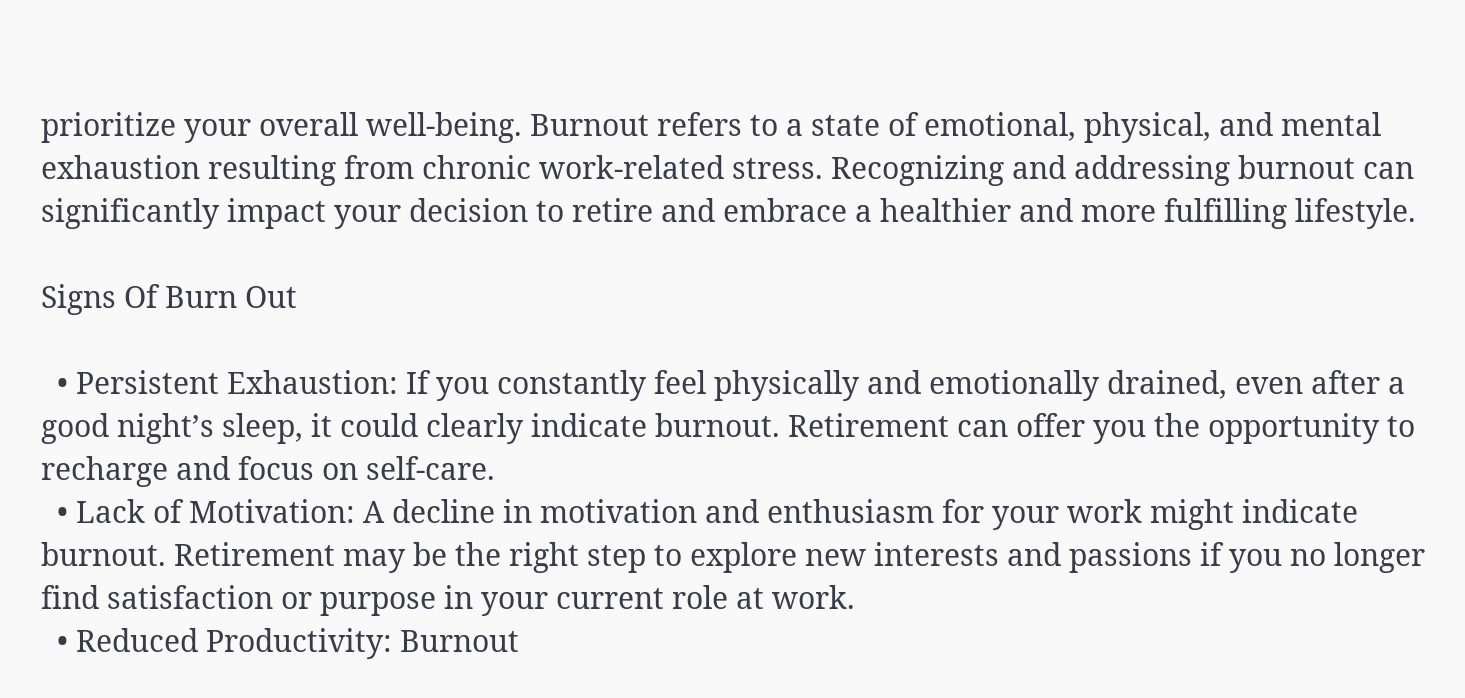prioritize your overall well-being. Burnout refers to a state of emotional, physical, and mental exhaustion resulting from chronic work-related stress. Recognizing and addressing burnout can significantly impact your decision to retire and embrace a healthier and more fulfilling lifestyle.

Signs Of Burn Out

  • Persistent Exhaustion: If you constantly feel physically and emotionally drained, even after a good night’s sleep, it could clearly indicate burnout. Retirement can offer you the opportunity to recharge and focus on self-care.
  • Lack of Motivation: A decline in motivation and enthusiasm for your work might indicate burnout. Retirement may be the right step to explore new interests and passions if you no longer find satisfaction or purpose in your current role at work.
  • Reduced Productivity: Burnout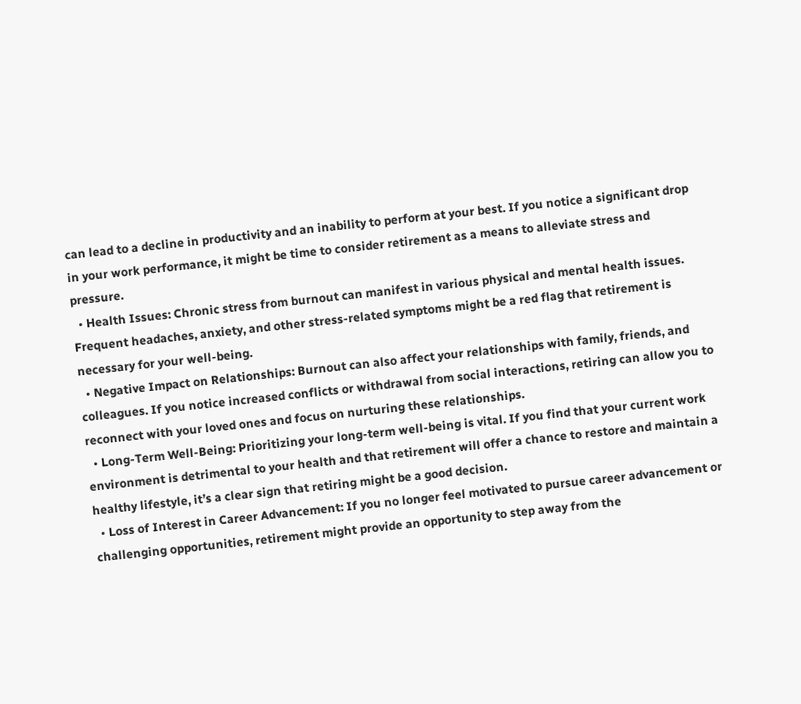can lead to a decline in productivity and an inability to perform at your best. If you notice a significant drop in your work performance, it might be time to consider retirement as a means to alleviate stress and pressure.
  • Health Issues: Chronic stress from burnout can manifest in various physical and mental health issues. Frequent headaches, anxiety, and other stress-related symptoms might be a red flag that retirement is necessary for your well-being.
  • Negative Impact on Relationships: Burnout can also affect your relationships with family, friends, and colleagues. If you notice increased conflicts or withdrawal from social interactions, retiring can allow you to reconnect with your loved ones and focus on nurturing these relationships.
  • Long-Term Well-Being: Prioritizing your long-term well-being is vital. If you find that your current work environment is detrimental to your health and that retirement will offer a chance to restore and maintain a healthy lifestyle, it’s a clear sign that retiring might be a good decision.
  • Loss of Interest in Career Advancement: If you no longer feel motivated to pursue career advancement or challenging opportunities, retirement might provide an opportunity to step away from the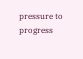pressure to progress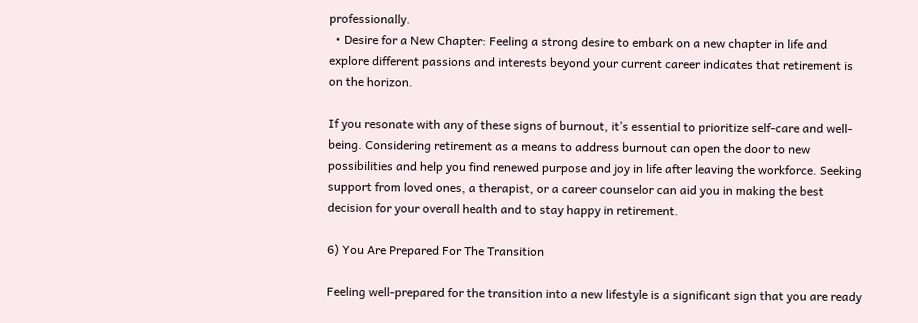professionally.
  • Desire for a New Chapter: Feeling a strong desire to embark on a new chapter in life and explore different passions and interests beyond your current career indicates that retirement is on the horizon.

If you resonate with any of these signs of burnout, it’s essential to prioritize self-care and well-being. Considering retirement as a means to address burnout can open the door to new possibilities and help you find renewed purpose and joy in life after leaving the workforce. Seeking support from loved ones, a therapist, or a career counselor can aid you in making the best decision for your overall health and to stay happy in retirement.

6) You Are Prepared For The Transition

Feeling well-prepared for the transition into a new lifestyle is a significant sign that you are ready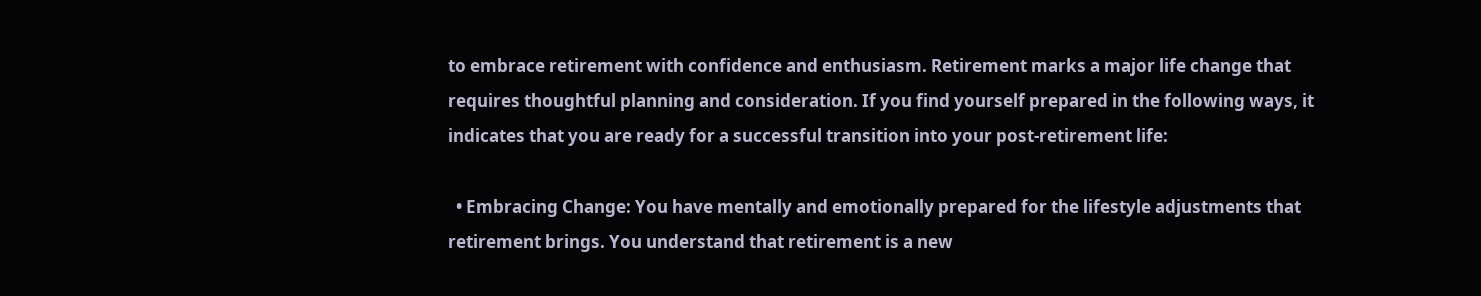to embrace retirement with confidence and enthusiasm. Retirement marks a major life change that requires thoughtful planning and consideration. If you find yourself prepared in the following ways, it indicates that you are ready for a successful transition into your post-retirement life:

  • Embracing Change: You have mentally and emotionally prepared for the lifestyle adjustments that retirement brings. You understand that retirement is a new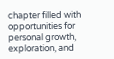chapter filled with opportunities for personal growth, exploration, and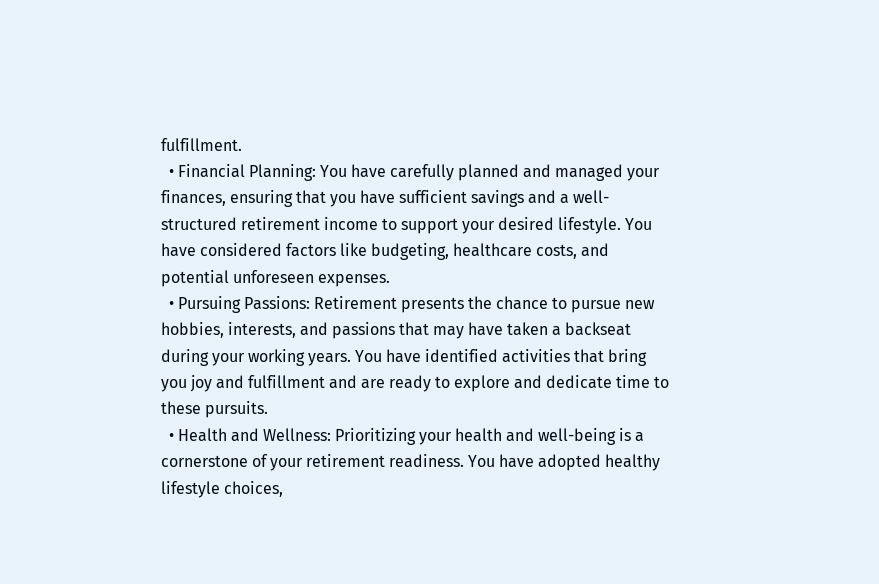fulfillment.
  • Financial Planning: You have carefully planned and managed your finances, ensuring that you have sufficient savings and a well-structured retirement income to support your desired lifestyle. You have considered factors like budgeting, healthcare costs, and potential unforeseen expenses.
  • Pursuing Passions: Retirement presents the chance to pursue new hobbies, interests, and passions that may have taken a backseat during your working years. You have identified activities that bring you joy and fulfillment and are ready to explore and dedicate time to these pursuits.
  • Health and Wellness: Prioritizing your health and well-being is a cornerstone of your retirement readiness. You have adopted healthy lifestyle choices,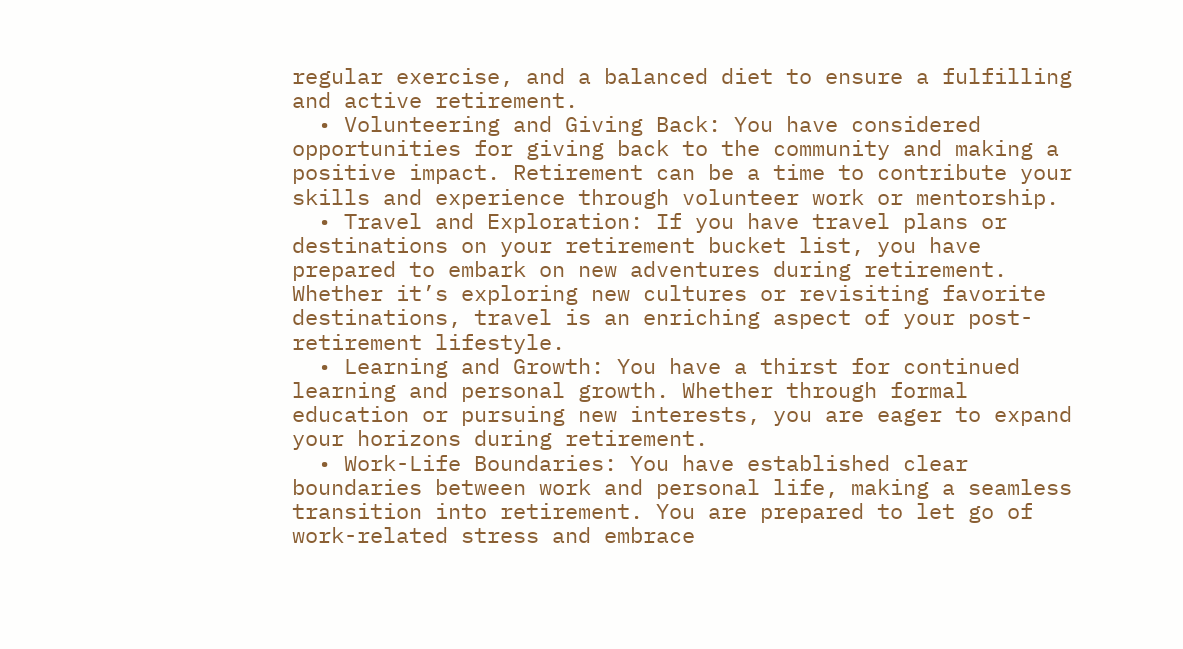regular exercise, and a balanced diet to ensure a fulfilling and active retirement.
  • Volunteering and Giving Back: You have considered opportunities for giving back to the community and making a positive impact. Retirement can be a time to contribute your skills and experience through volunteer work or mentorship.
  • Travel and Exploration: If you have travel plans or destinations on your retirement bucket list, you have prepared to embark on new adventures during retirement. Whether it’s exploring new cultures or revisiting favorite destinations, travel is an enriching aspect of your post-retirement lifestyle.
  • Learning and Growth: You have a thirst for continued learning and personal growth. Whether through formal education or pursuing new interests, you are eager to expand your horizons during retirement.
  • Work-Life Boundaries: You have established clear boundaries between work and personal life, making a seamless transition into retirement. You are prepared to let go of work-related stress and embrace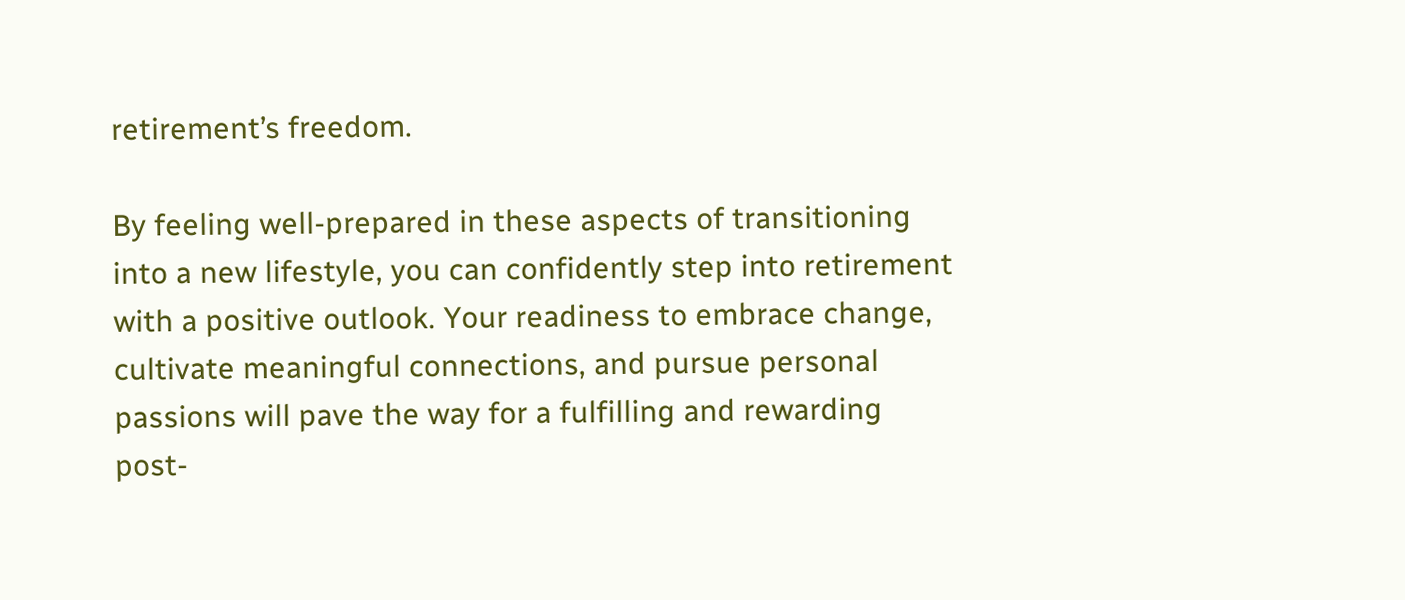retirement’s freedom.

By feeling well-prepared in these aspects of transitioning into a new lifestyle, you can confidently step into retirement with a positive outlook. Your readiness to embrace change, cultivate meaningful connections, and pursue personal passions will pave the way for a fulfilling and rewarding post-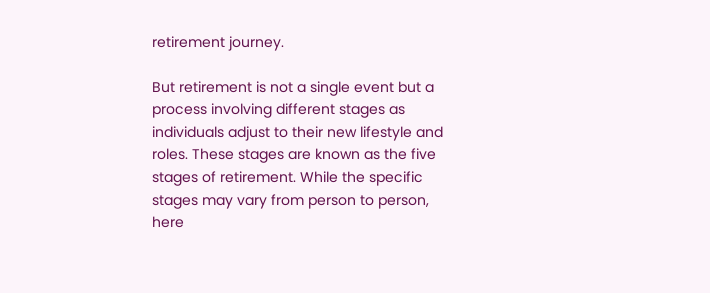retirement journey.

But retirement is not a single event but a process involving different stages as individuals adjust to their new lifestyle and roles. These stages are known as the five stages of retirement. While the specific stages may vary from person to person, here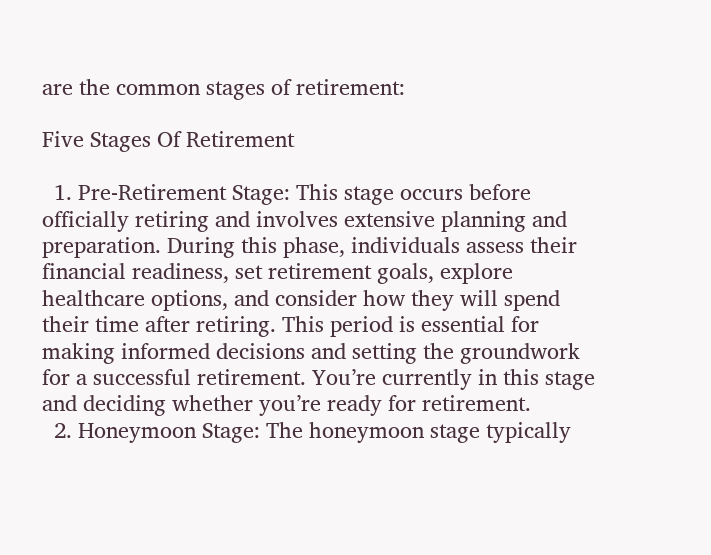are the common stages of retirement:

Five Stages Of Retirement

  1. Pre-Retirement Stage: This stage occurs before officially retiring and involves extensive planning and preparation. During this phase, individuals assess their financial readiness, set retirement goals, explore healthcare options, and consider how they will spend their time after retiring. This period is essential for making informed decisions and setting the groundwork for a successful retirement. You’re currently in this stage and deciding whether you’re ready for retirement.
  2. Honeymoon Stage: The honeymoon stage typically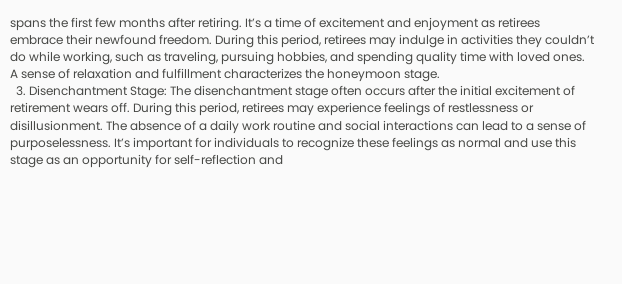spans the first few months after retiring. It’s a time of excitement and enjoyment as retirees embrace their newfound freedom. During this period, retirees may indulge in activities they couldn’t do while working, such as traveling, pursuing hobbies, and spending quality time with loved ones. A sense of relaxation and fulfillment characterizes the honeymoon stage.
  3. Disenchantment Stage: The disenchantment stage often occurs after the initial excitement of retirement wears off. During this period, retirees may experience feelings of restlessness or disillusionment. The absence of a daily work routine and social interactions can lead to a sense of purposelessness. It’s important for individuals to recognize these feelings as normal and use this stage as an opportunity for self-reflection and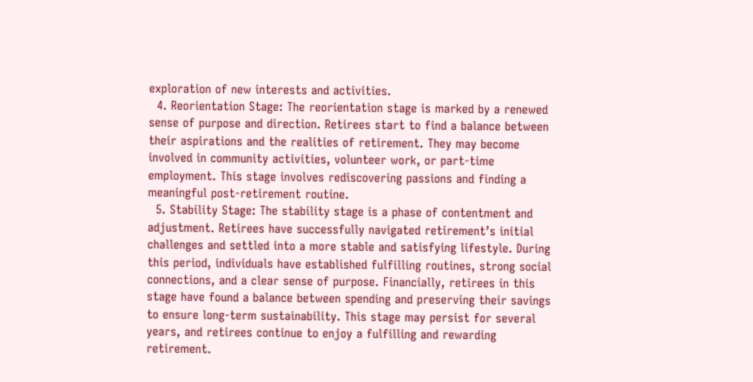exploration of new interests and activities.
  4. Reorientation Stage: The reorientation stage is marked by a renewed sense of purpose and direction. Retirees start to find a balance between their aspirations and the realities of retirement. They may become involved in community activities, volunteer work, or part-time employment. This stage involves rediscovering passions and finding a meaningful post-retirement routine.
  5. Stability Stage: The stability stage is a phase of contentment and adjustment. Retirees have successfully navigated retirement’s initial challenges and settled into a more stable and satisfying lifestyle. During this period, individuals have established fulfilling routines, strong social connections, and a clear sense of purpose. Financially, retirees in this stage have found a balance between spending and preserving their savings to ensure long-term sustainability. This stage may persist for several years, and retirees continue to enjoy a fulfilling and rewarding retirement.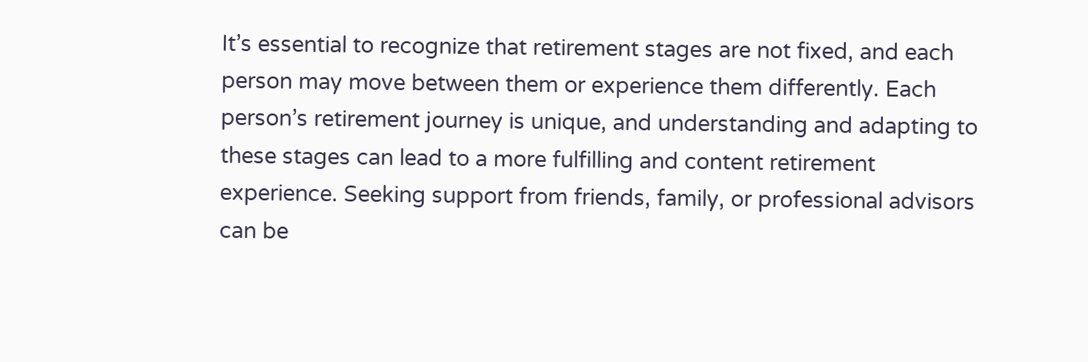It’s essential to recognize that retirement stages are not fixed, and each person may move between them or experience them differently. Each person’s retirement journey is unique, and understanding and adapting to these stages can lead to a more fulfilling and content retirement experience. Seeking support from friends, family, or professional advisors can be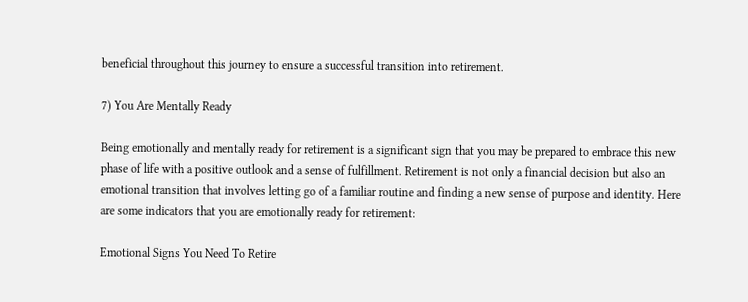beneficial throughout this journey to ensure a successful transition into retirement.

7) You Are Mentally Ready

Being emotionally and mentally ready for retirement is a significant sign that you may be prepared to embrace this new phase of life with a positive outlook and a sense of fulfillment. Retirement is not only a financial decision but also an emotional transition that involves letting go of a familiar routine and finding a new sense of purpose and identity. Here are some indicators that you are emotionally ready for retirement:

Emotional Signs You Need To Retire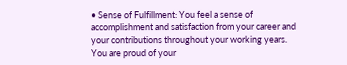• Sense of Fulfillment: You feel a sense of accomplishment and satisfaction from your career and your contributions throughout your working years. You are proud of your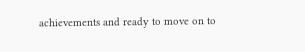achievements and ready to move on to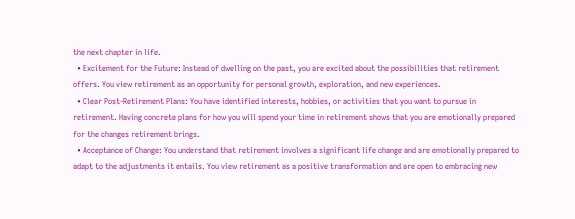the next chapter in life.
  • Excitement for the Future: Instead of dwelling on the past, you are excited about the possibilities that retirement offers. You view retirement as an opportunity for personal growth, exploration, and new experiences.
  • Clear Post-Retirement Plans: You have identified interests, hobbies, or activities that you want to pursue in retirement. Having concrete plans for how you will spend your time in retirement shows that you are emotionally prepared for the changes retirement brings.
  • Acceptance of Change: You understand that retirement involves a significant life change and are emotionally prepared to adapt to the adjustments it entails. You view retirement as a positive transformation and are open to embracing new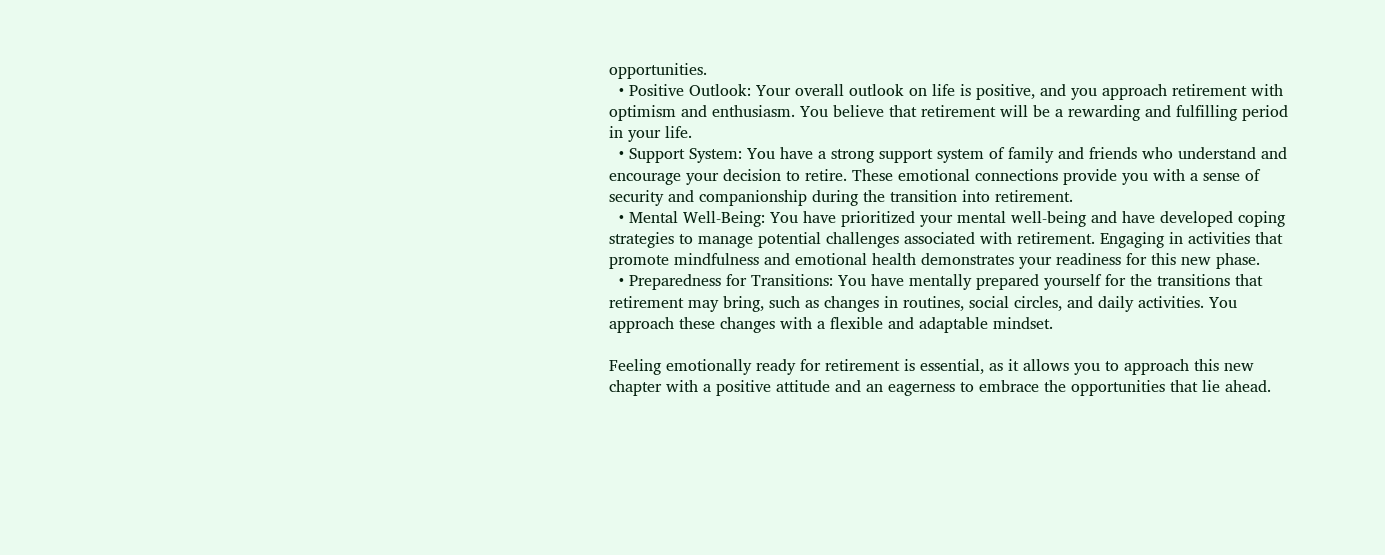opportunities.
  • Positive Outlook: Your overall outlook on life is positive, and you approach retirement with optimism and enthusiasm. You believe that retirement will be a rewarding and fulfilling period in your life.
  • Support System: You have a strong support system of family and friends who understand and encourage your decision to retire. These emotional connections provide you with a sense of security and companionship during the transition into retirement.
  • Mental Well-Being: You have prioritized your mental well-being and have developed coping strategies to manage potential challenges associated with retirement. Engaging in activities that promote mindfulness and emotional health demonstrates your readiness for this new phase.
  • Preparedness for Transitions: You have mentally prepared yourself for the transitions that retirement may bring, such as changes in routines, social circles, and daily activities. You approach these changes with a flexible and adaptable mindset.

Feeling emotionally ready for retirement is essential, as it allows you to approach this new chapter with a positive attitude and an eagerness to embrace the opportunities that lie ahead.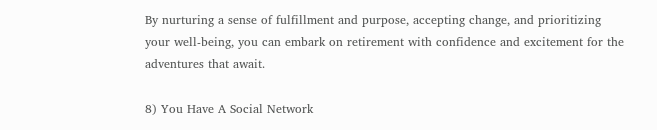By nurturing a sense of fulfillment and purpose, accepting change, and prioritizing your well-being, you can embark on retirement with confidence and excitement for the adventures that await.

8) You Have A Social Network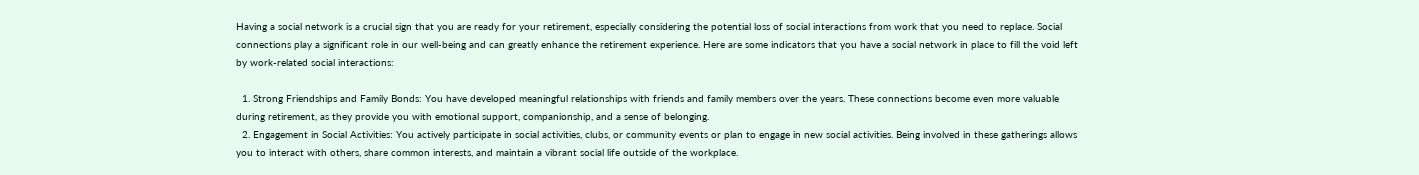Having a social network is a crucial sign that you are ready for your retirement, especially considering the potential loss of social interactions from work that you need to replace. Social connections play a significant role in our well-being and can greatly enhance the retirement experience. Here are some indicators that you have a social network in place to fill the void left by work-related social interactions:

  1. Strong Friendships and Family Bonds: You have developed meaningful relationships with friends and family members over the years. These connections become even more valuable during retirement, as they provide you with emotional support, companionship, and a sense of belonging.
  2. Engagement in Social Activities: You actively participate in social activities, clubs, or community events or plan to engage in new social activities. Being involved in these gatherings allows you to interact with others, share common interests, and maintain a vibrant social life outside of the workplace.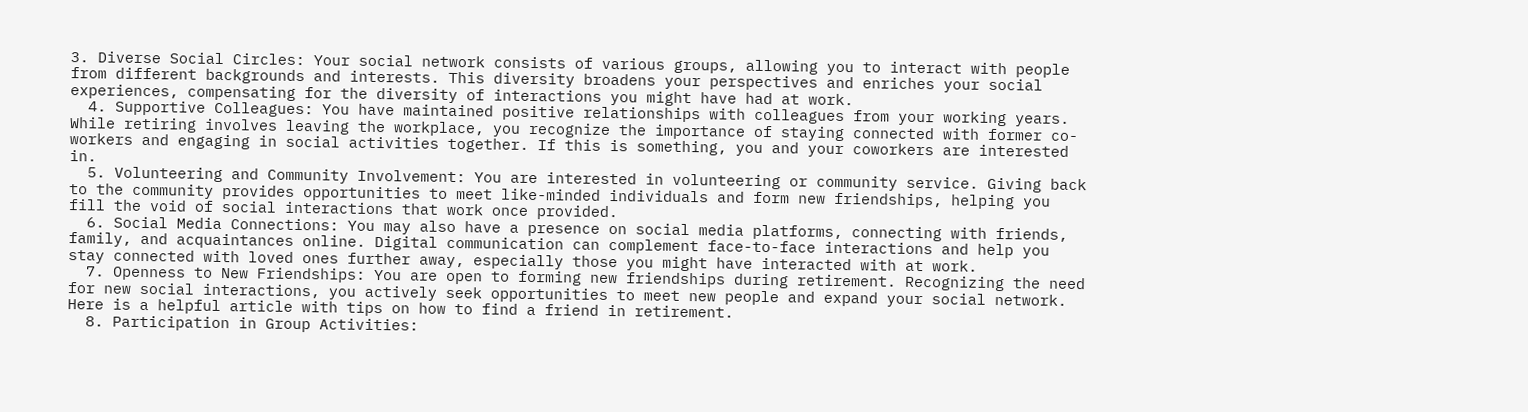3. Diverse Social Circles: Your social network consists of various groups, allowing you to interact with people from different backgrounds and interests. This diversity broadens your perspectives and enriches your social experiences, compensating for the diversity of interactions you might have had at work.
  4. Supportive Colleagues: You have maintained positive relationships with colleagues from your working years. While retiring involves leaving the workplace, you recognize the importance of staying connected with former co-workers and engaging in social activities together. If this is something, you and your coworkers are interested in.
  5. Volunteering and Community Involvement: You are interested in volunteering or community service. Giving back to the community provides opportunities to meet like-minded individuals and form new friendships, helping you fill the void of social interactions that work once provided.
  6. Social Media Connections: You may also have a presence on social media platforms, connecting with friends, family, and acquaintances online. Digital communication can complement face-to-face interactions and help you stay connected with loved ones further away, especially those you might have interacted with at work.
  7. Openness to New Friendships: You are open to forming new friendships during retirement. Recognizing the need for new social interactions, you actively seek opportunities to meet new people and expand your social network. Here is a helpful article with tips on how to find a friend in retirement.
  8. Participation in Group Activities: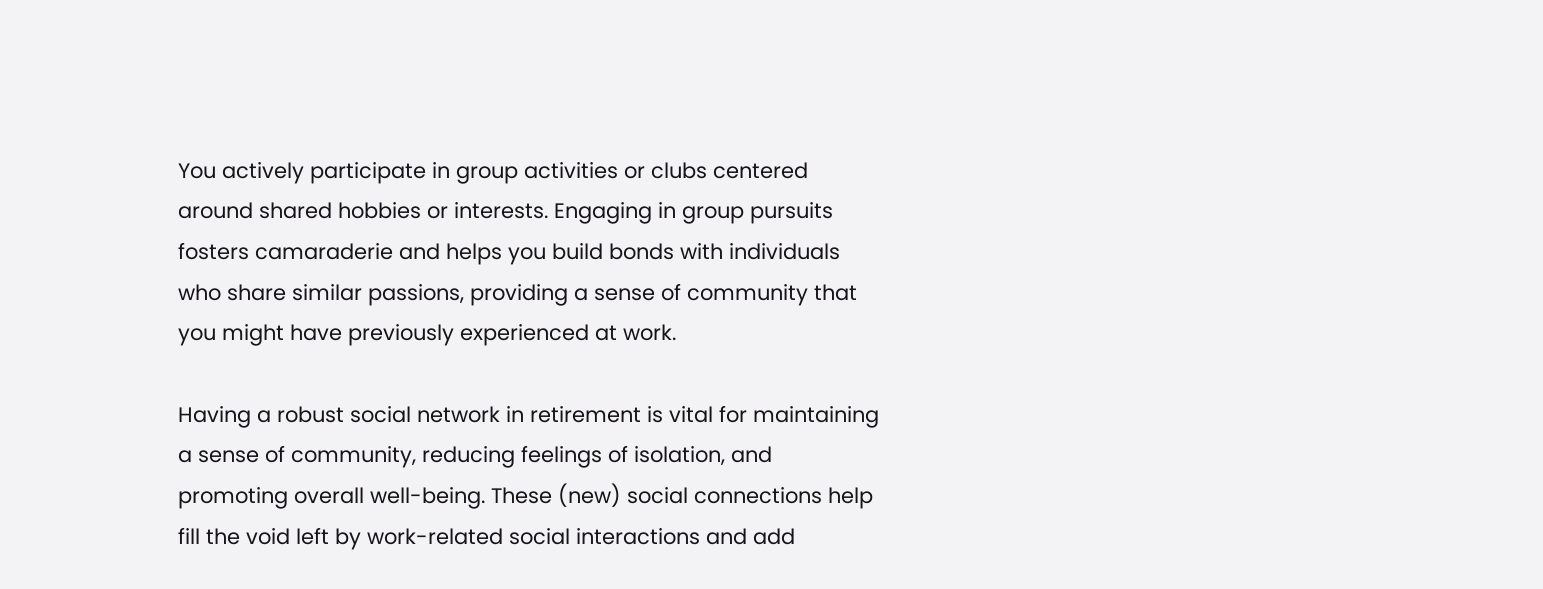You actively participate in group activities or clubs centered around shared hobbies or interests. Engaging in group pursuits fosters camaraderie and helps you build bonds with individuals who share similar passions, providing a sense of community that you might have previously experienced at work.

Having a robust social network in retirement is vital for maintaining a sense of community, reducing feelings of isolation, and promoting overall well-being. These (new) social connections help fill the void left by work-related social interactions and add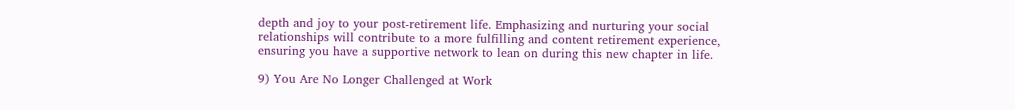depth and joy to your post-retirement life. Emphasizing and nurturing your social relationships will contribute to a more fulfilling and content retirement experience, ensuring you have a supportive network to lean on during this new chapter in life.

9) You Are No Longer Challenged at Work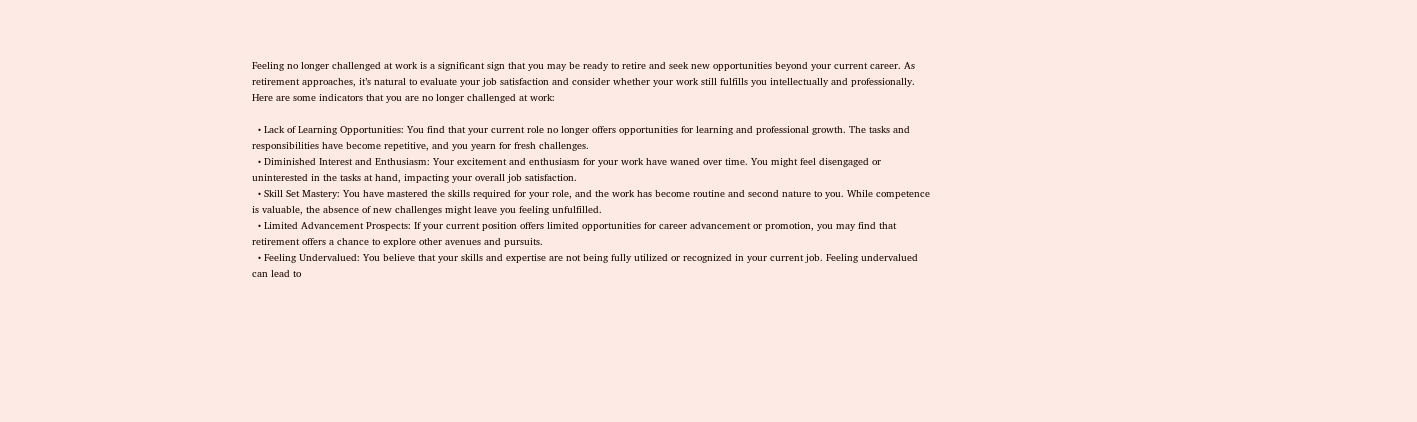Feeling no longer challenged at work is a significant sign that you may be ready to retire and seek new opportunities beyond your current career. As retirement approaches, it’s natural to evaluate your job satisfaction and consider whether your work still fulfills you intellectually and professionally. Here are some indicators that you are no longer challenged at work:

  • Lack of Learning Opportunities: You find that your current role no longer offers opportunities for learning and professional growth. The tasks and responsibilities have become repetitive, and you yearn for fresh challenges.
  • Diminished Interest and Enthusiasm: Your excitement and enthusiasm for your work have waned over time. You might feel disengaged or uninterested in the tasks at hand, impacting your overall job satisfaction.
  • Skill Set Mastery: You have mastered the skills required for your role, and the work has become routine and second nature to you. While competence is valuable, the absence of new challenges might leave you feeling unfulfilled.
  • Limited Advancement Prospects: If your current position offers limited opportunities for career advancement or promotion, you may find that retirement offers a chance to explore other avenues and pursuits.
  • Feeling Undervalued: You believe that your skills and expertise are not being fully utilized or recognized in your current job. Feeling undervalued can lead to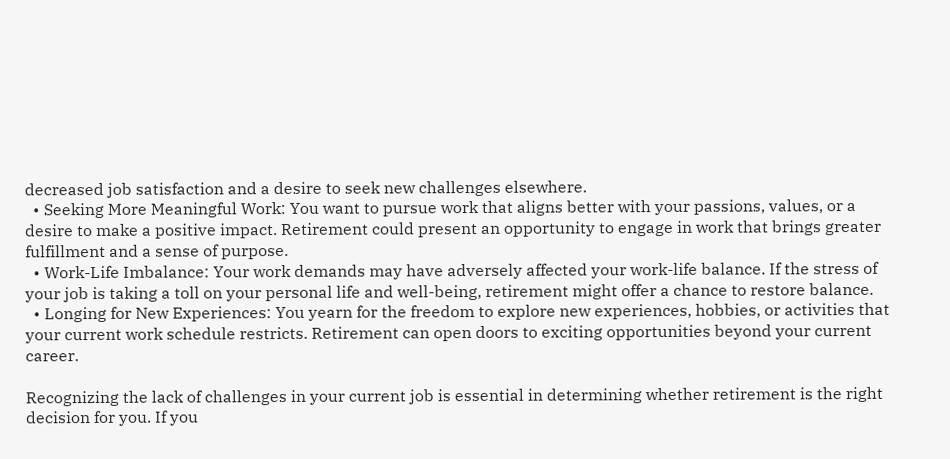decreased job satisfaction and a desire to seek new challenges elsewhere.
  • Seeking More Meaningful Work: You want to pursue work that aligns better with your passions, values, or a desire to make a positive impact. Retirement could present an opportunity to engage in work that brings greater fulfillment and a sense of purpose.
  • Work-Life Imbalance: Your work demands may have adversely affected your work-life balance. If the stress of your job is taking a toll on your personal life and well-being, retirement might offer a chance to restore balance.
  • Longing for New Experiences: You yearn for the freedom to explore new experiences, hobbies, or activities that your current work schedule restricts. Retirement can open doors to exciting opportunities beyond your current career.

Recognizing the lack of challenges in your current job is essential in determining whether retirement is the right decision for you. If you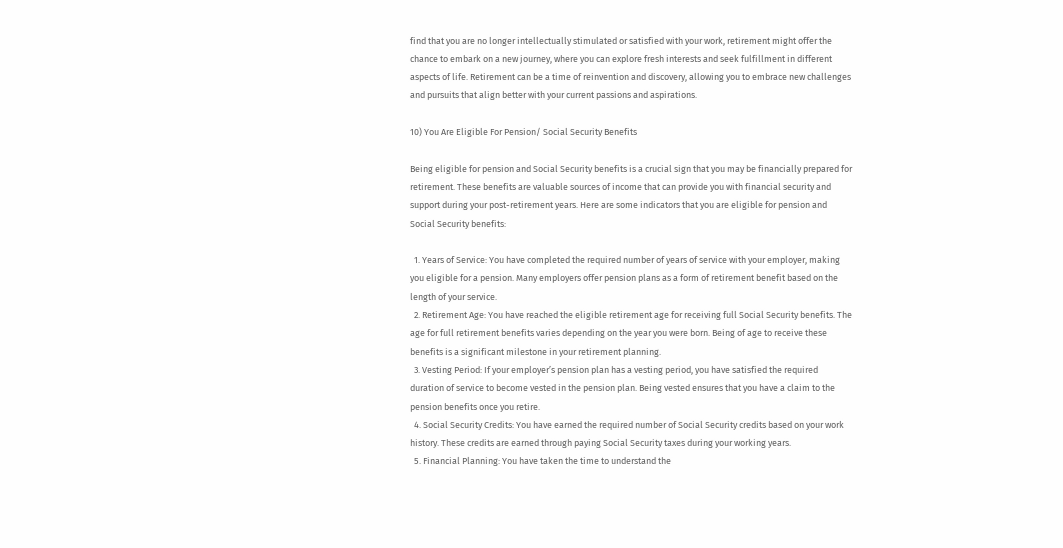find that you are no longer intellectually stimulated or satisfied with your work, retirement might offer the chance to embark on a new journey, where you can explore fresh interests and seek fulfillment in different aspects of life. Retirement can be a time of reinvention and discovery, allowing you to embrace new challenges and pursuits that align better with your current passions and aspirations.

10) You Are Eligible For Pension/ Social Security Benefits

Being eligible for pension and Social Security benefits is a crucial sign that you may be financially prepared for retirement. These benefits are valuable sources of income that can provide you with financial security and support during your post-retirement years. Here are some indicators that you are eligible for pension and Social Security benefits:

  1. Years of Service: You have completed the required number of years of service with your employer, making you eligible for a pension. Many employers offer pension plans as a form of retirement benefit based on the length of your service.
  2. Retirement Age: You have reached the eligible retirement age for receiving full Social Security benefits. The age for full retirement benefits varies depending on the year you were born. Being of age to receive these benefits is a significant milestone in your retirement planning.
  3. Vesting Period: If your employer’s pension plan has a vesting period, you have satisfied the required duration of service to become vested in the pension plan. Being vested ensures that you have a claim to the pension benefits once you retire.
  4. Social Security Credits: You have earned the required number of Social Security credits based on your work history. These credits are earned through paying Social Security taxes during your working years.
  5. Financial Planning: You have taken the time to understand the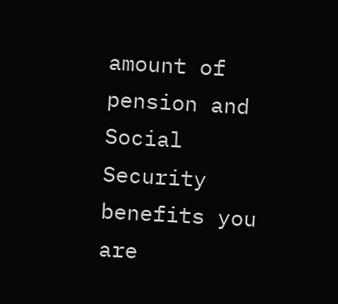amount of pension and Social Security benefits you are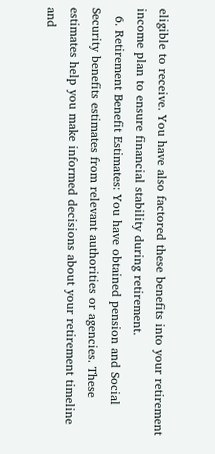eligible to receive. You have also factored these benefits into your retirement income plan to ensure financial stability during retirement.
  6. Retirement Benefit Estimates: You have obtained pension and Social Security benefits estimates from relevant authorities or agencies. These estimates help you make informed decisions about your retirement timeline and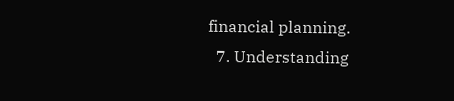financial planning.
  7. Understanding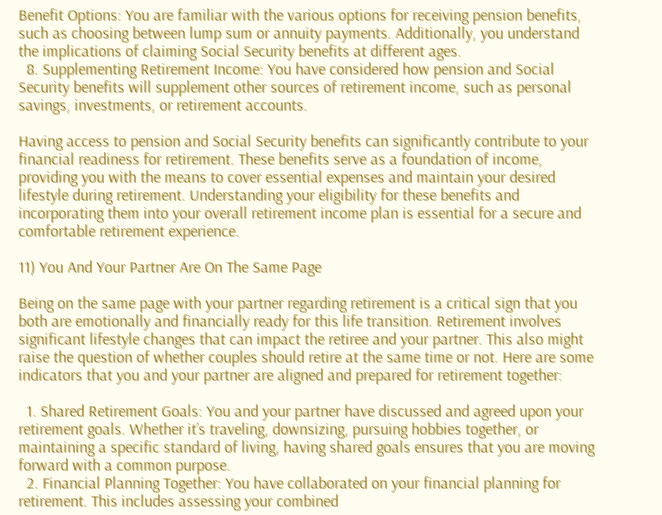Benefit Options: You are familiar with the various options for receiving pension benefits, such as choosing between lump sum or annuity payments. Additionally, you understand the implications of claiming Social Security benefits at different ages.
  8. Supplementing Retirement Income: You have considered how pension and Social Security benefits will supplement other sources of retirement income, such as personal savings, investments, or retirement accounts.

Having access to pension and Social Security benefits can significantly contribute to your financial readiness for retirement. These benefits serve as a foundation of income, providing you with the means to cover essential expenses and maintain your desired lifestyle during retirement. Understanding your eligibility for these benefits and incorporating them into your overall retirement income plan is essential for a secure and comfortable retirement experience.

11) You And Your Partner Are On The Same Page

Being on the same page with your partner regarding retirement is a critical sign that you both are emotionally and financially ready for this life transition. Retirement involves significant lifestyle changes that can impact the retiree and your partner. This also might raise the question of whether couples should retire at the same time or not. Here are some indicators that you and your partner are aligned and prepared for retirement together:

  1. Shared Retirement Goals: You and your partner have discussed and agreed upon your retirement goals. Whether it’s traveling, downsizing, pursuing hobbies together, or maintaining a specific standard of living, having shared goals ensures that you are moving forward with a common purpose.
  2. Financial Planning Together: You have collaborated on your financial planning for retirement. This includes assessing your combined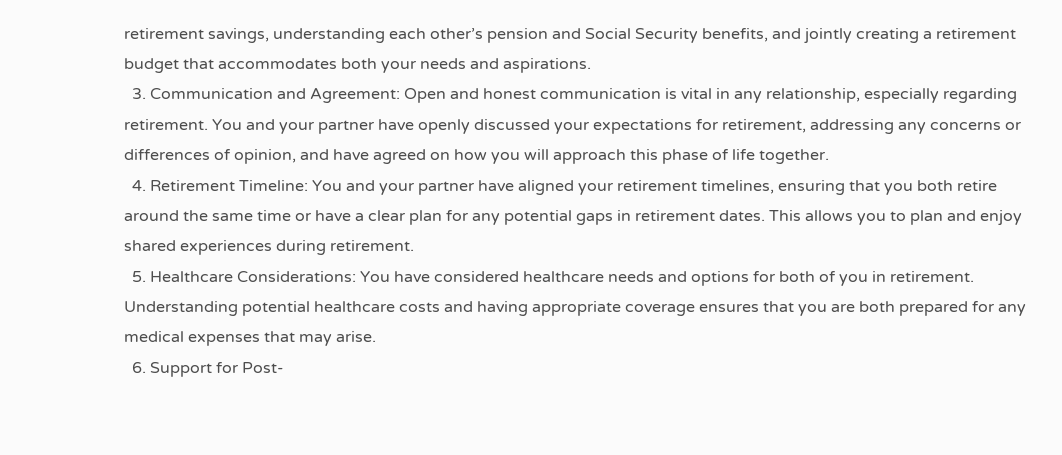retirement savings, understanding each other’s pension and Social Security benefits, and jointly creating a retirement budget that accommodates both your needs and aspirations.
  3. Communication and Agreement: Open and honest communication is vital in any relationship, especially regarding retirement. You and your partner have openly discussed your expectations for retirement, addressing any concerns or differences of opinion, and have agreed on how you will approach this phase of life together.
  4. Retirement Timeline: You and your partner have aligned your retirement timelines, ensuring that you both retire around the same time or have a clear plan for any potential gaps in retirement dates. This allows you to plan and enjoy shared experiences during retirement.
  5. Healthcare Considerations: You have considered healthcare needs and options for both of you in retirement. Understanding potential healthcare costs and having appropriate coverage ensures that you are both prepared for any medical expenses that may arise.
  6. Support for Post-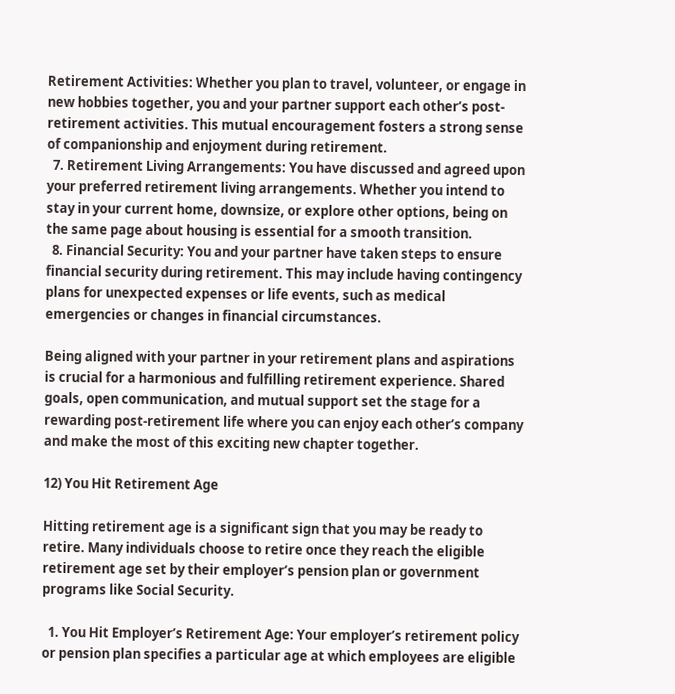Retirement Activities: Whether you plan to travel, volunteer, or engage in new hobbies together, you and your partner support each other’s post-retirement activities. This mutual encouragement fosters a strong sense of companionship and enjoyment during retirement.
  7. Retirement Living Arrangements: You have discussed and agreed upon your preferred retirement living arrangements. Whether you intend to stay in your current home, downsize, or explore other options, being on the same page about housing is essential for a smooth transition.
  8. Financial Security: You and your partner have taken steps to ensure financial security during retirement. This may include having contingency plans for unexpected expenses or life events, such as medical emergencies or changes in financial circumstances.

Being aligned with your partner in your retirement plans and aspirations is crucial for a harmonious and fulfilling retirement experience. Shared goals, open communication, and mutual support set the stage for a rewarding post-retirement life where you can enjoy each other’s company and make the most of this exciting new chapter together.

12) You Hit Retirement Age

Hitting retirement age is a significant sign that you may be ready to retire. Many individuals choose to retire once they reach the eligible retirement age set by their employer’s pension plan or government programs like Social Security.

  1. You Hit Employer’s Retirement Age: Your employer’s retirement policy or pension plan specifies a particular age at which employees are eligible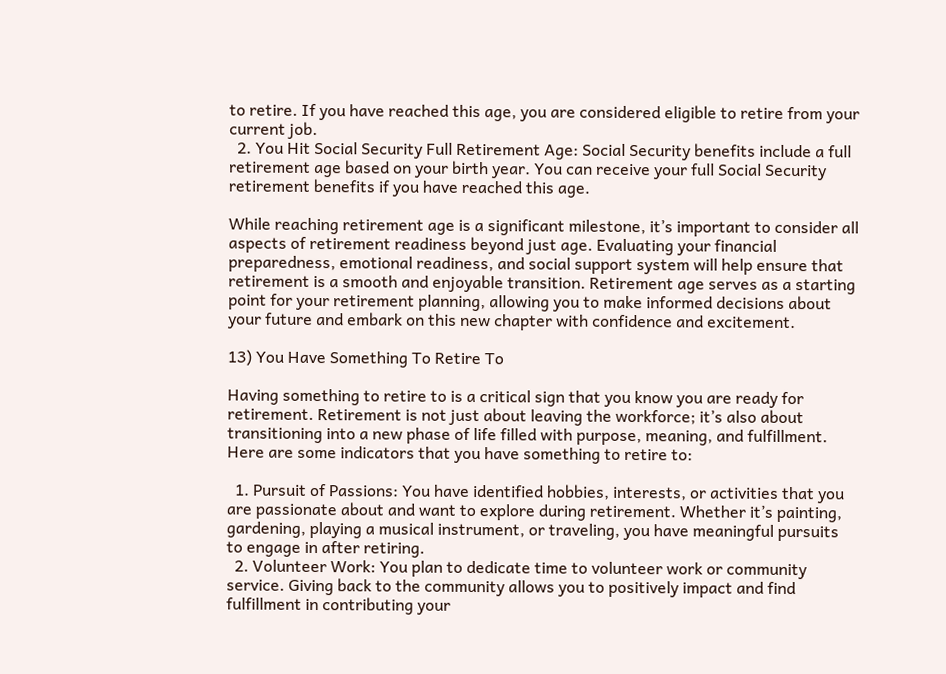to retire. If you have reached this age, you are considered eligible to retire from your current job.
  2. You Hit Social Security Full Retirement Age: Social Security benefits include a full retirement age based on your birth year. You can receive your full Social Security retirement benefits if you have reached this age.

While reaching retirement age is a significant milestone, it’s important to consider all aspects of retirement readiness beyond just age. Evaluating your financial preparedness, emotional readiness, and social support system will help ensure that retirement is a smooth and enjoyable transition. Retirement age serves as a starting point for your retirement planning, allowing you to make informed decisions about your future and embark on this new chapter with confidence and excitement.

13) You Have Something To Retire To

Having something to retire to is a critical sign that you know you are ready for retirement. Retirement is not just about leaving the workforce; it’s also about transitioning into a new phase of life filled with purpose, meaning, and fulfillment. Here are some indicators that you have something to retire to:

  1. Pursuit of Passions: You have identified hobbies, interests, or activities that you are passionate about and want to explore during retirement. Whether it’s painting, gardening, playing a musical instrument, or traveling, you have meaningful pursuits to engage in after retiring.
  2. Volunteer Work: You plan to dedicate time to volunteer work or community service. Giving back to the community allows you to positively impact and find fulfillment in contributing your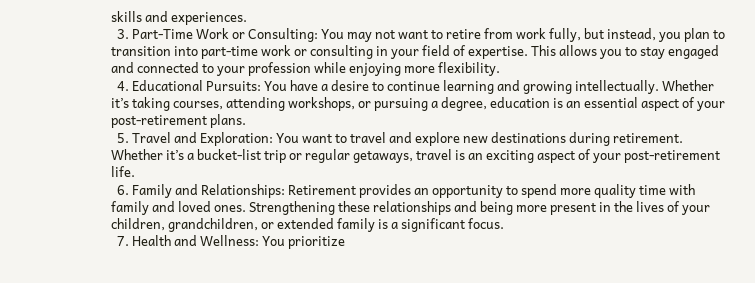skills and experiences.
  3. Part-Time Work or Consulting: You may not want to retire from work fully, but instead, you plan to transition into part-time work or consulting in your field of expertise. This allows you to stay engaged and connected to your profession while enjoying more flexibility.
  4. Educational Pursuits: You have a desire to continue learning and growing intellectually. Whether it’s taking courses, attending workshops, or pursuing a degree, education is an essential aspect of your post-retirement plans.
  5. Travel and Exploration: You want to travel and explore new destinations during retirement. Whether it’s a bucket-list trip or regular getaways, travel is an exciting aspect of your post-retirement life.
  6. Family and Relationships: Retirement provides an opportunity to spend more quality time with family and loved ones. Strengthening these relationships and being more present in the lives of your children, grandchildren, or extended family is a significant focus.
  7. Health and Wellness: You prioritize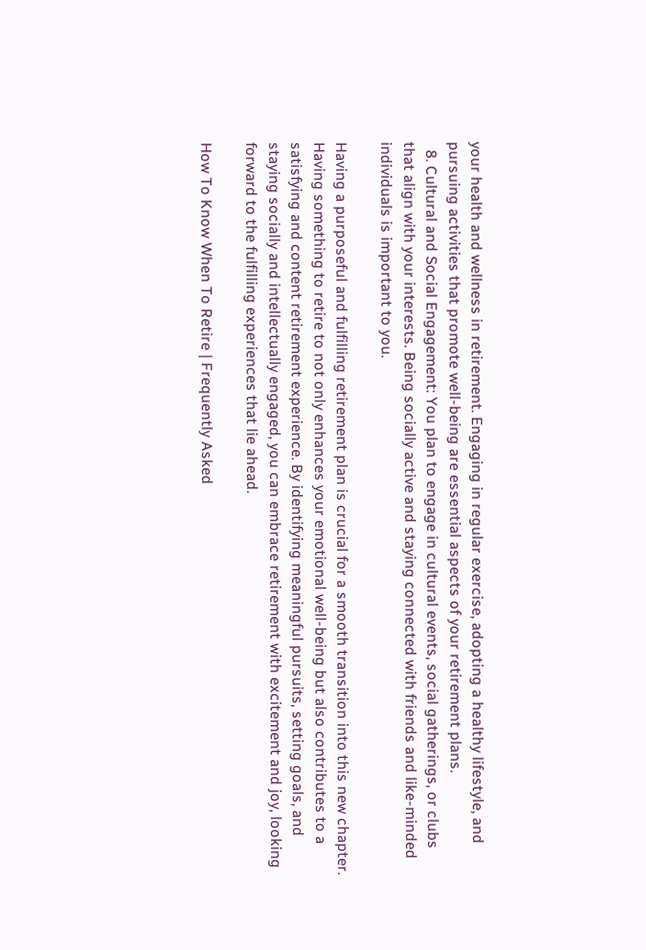your health and wellness in retirement. Engaging in regular exercise, adopting a healthy lifestyle, and pursuing activities that promote well-being are essential aspects of your retirement plans.
  8. Cultural and Social Engagement: You plan to engage in cultural events, social gatherings, or clubs that align with your interests. Being socially active and staying connected with friends and like-minded individuals is important to you.

Having a purposeful and fulfilling retirement plan is crucial for a smooth transition into this new chapter. Having something to retire to not only enhances your emotional well-being but also contributes to a satisfying and content retirement experience. By identifying meaningful pursuits, setting goals, and staying socially and intellectually engaged, you can embrace retirement with excitement and joy, looking forward to the fulfilling experiences that lie ahead.

How To Know When To Retire | Frequently Asked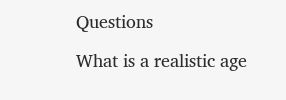Questions

What is a realistic age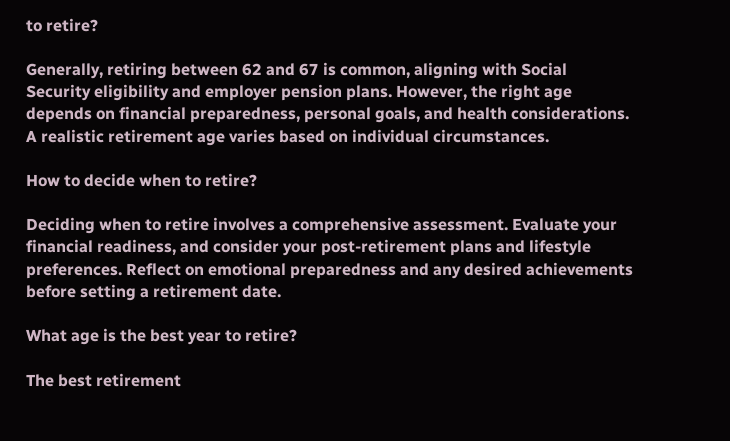to retire?

Generally, retiring between 62 and 67 is common, aligning with Social Security eligibility and employer pension plans. However, the right age depends on financial preparedness, personal goals, and health considerations. A realistic retirement age varies based on individual circumstances.

How to decide when to retire?

Deciding when to retire involves a comprehensive assessment. Evaluate your financial readiness, and consider your post-retirement plans and lifestyle preferences. Reflect on emotional preparedness and any desired achievements before setting a retirement date.

What age is the best year to retire?

The best retirement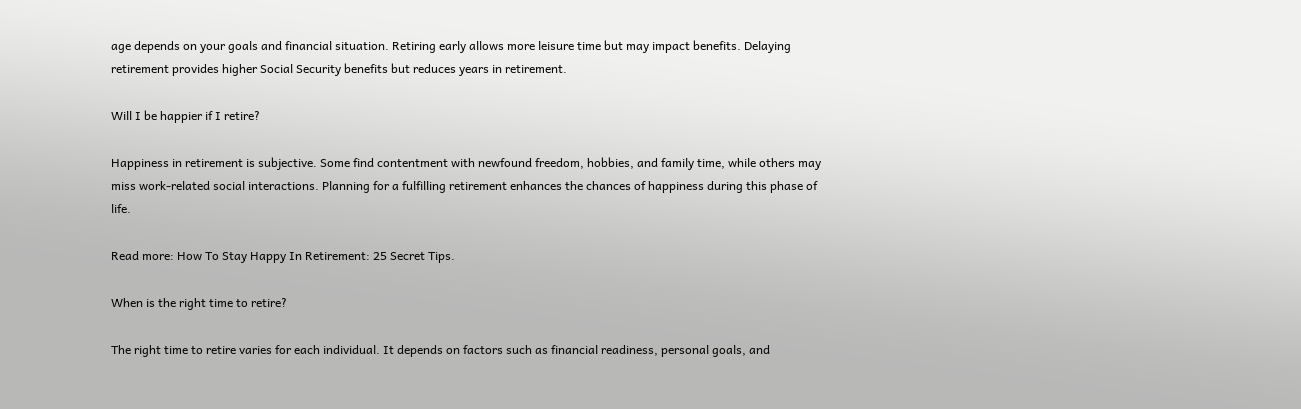age depends on your goals and financial situation. Retiring early allows more leisure time but may impact benefits. Delaying retirement provides higher Social Security benefits but reduces years in retirement.

Will I be happier if I retire?

Happiness in retirement is subjective. Some find contentment with newfound freedom, hobbies, and family time, while others may miss work-related social interactions. Planning for a fulfilling retirement enhances the chances of happiness during this phase of life.

Read more: How To Stay Happy In Retirement: 25 Secret Tips.

When is the right time to retire?

The right time to retire varies for each individual. It depends on factors such as financial readiness, personal goals, and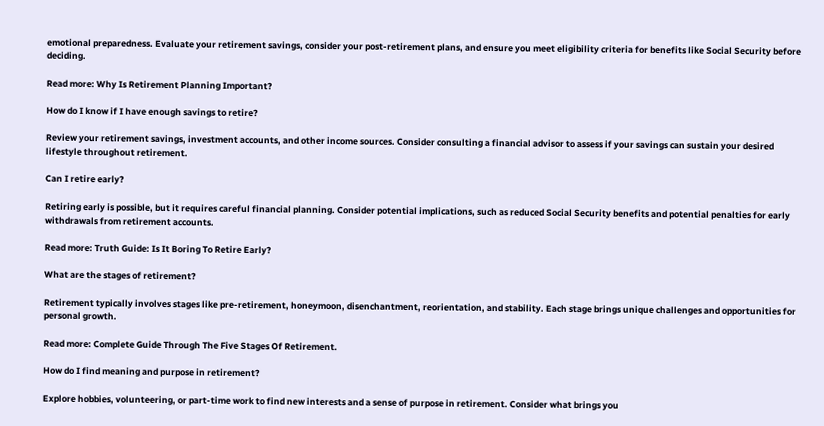emotional preparedness. Evaluate your retirement savings, consider your post-retirement plans, and ensure you meet eligibility criteria for benefits like Social Security before deciding.

Read more: Why Is Retirement Planning Important?

How do I know if I have enough savings to retire?

Review your retirement savings, investment accounts, and other income sources. Consider consulting a financial advisor to assess if your savings can sustain your desired lifestyle throughout retirement.

Can I retire early?

Retiring early is possible, but it requires careful financial planning. Consider potential implications, such as reduced Social Security benefits and potential penalties for early withdrawals from retirement accounts.

Read more: Truth Guide: Is It Boring To Retire Early?

What are the stages of retirement?

Retirement typically involves stages like pre-retirement, honeymoon, disenchantment, reorientation, and stability. Each stage brings unique challenges and opportunities for personal growth.

Read more: Complete Guide Through The Five Stages Of Retirement.

How do I find meaning and purpose in retirement?

Explore hobbies, volunteering, or part-time work to find new interests and a sense of purpose in retirement. Consider what brings you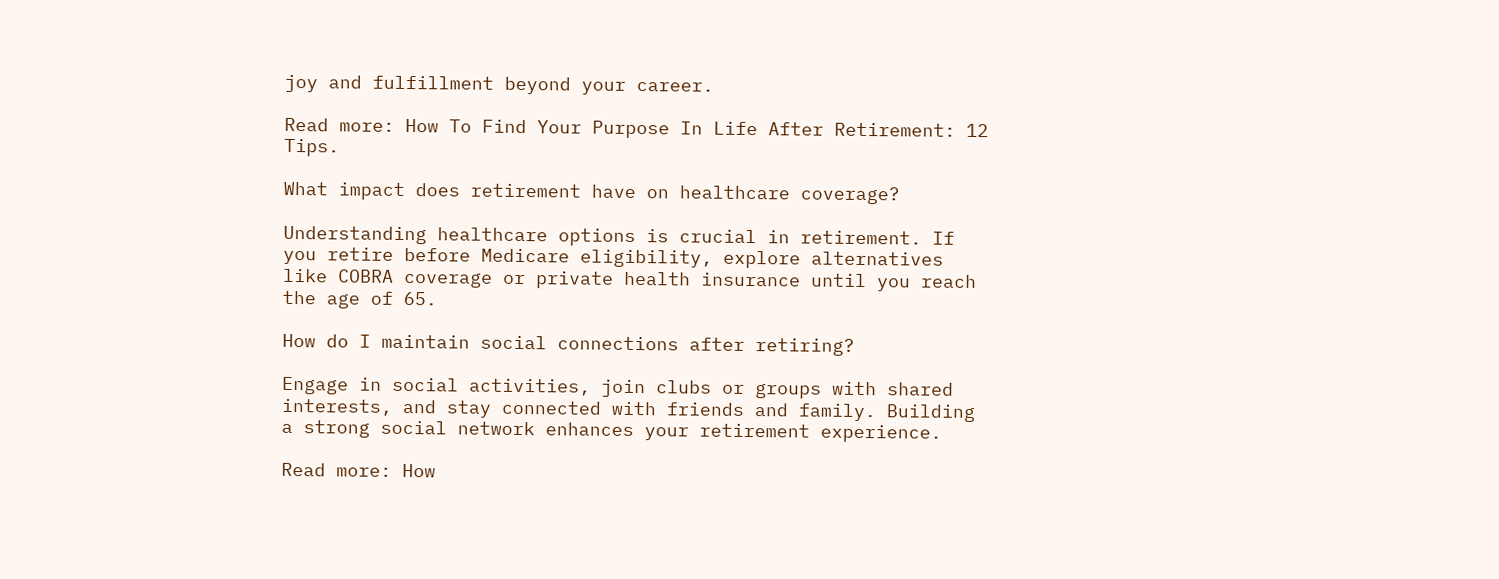joy and fulfillment beyond your career.

Read more: How To Find Your Purpose In Life After Retirement: 12 Tips.

What impact does retirement have on healthcare coverage?

Understanding healthcare options is crucial in retirement. If you retire before Medicare eligibility, explore alternatives like COBRA coverage or private health insurance until you reach the age of 65.

How do I maintain social connections after retiring?

Engage in social activities, join clubs or groups with shared interests, and stay connected with friends and family. Building a strong social network enhances your retirement experience.

Read more: How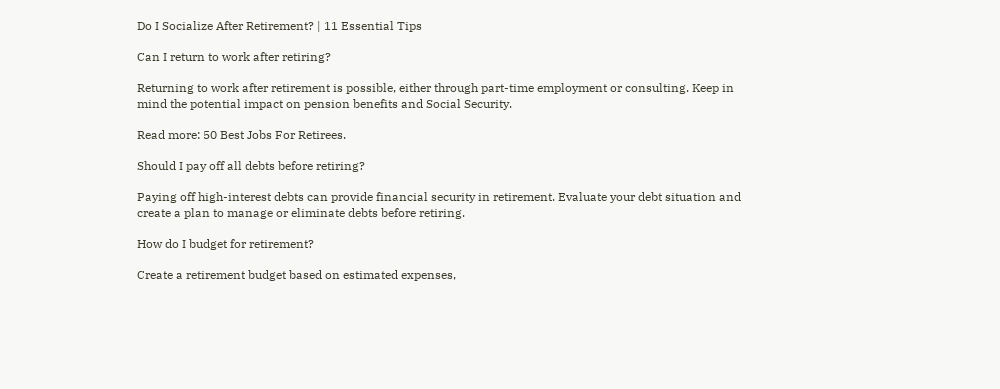Do I Socialize After Retirement? | 11 Essential Tips

Can I return to work after retiring?

Returning to work after retirement is possible, either through part-time employment or consulting. Keep in mind the potential impact on pension benefits and Social Security.

Read more: 50 Best Jobs For Retirees.

Should I pay off all debts before retiring?

Paying off high-interest debts can provide financial security in retirement. Evaluate your debt situation and create a plan to manage or eliminate debts before retiring.

How do I budget for retirement?

Create a retirement budget based on estimated expenses,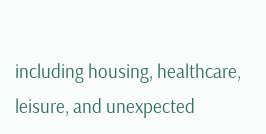including housing, healthcare, leisure, and unexpected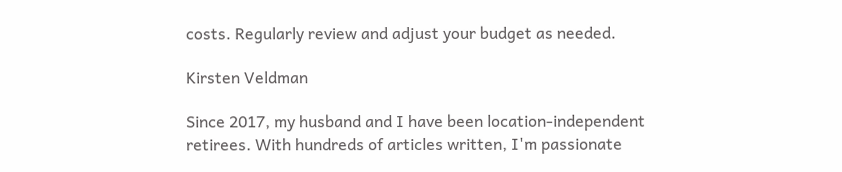costs. Regularly review and adjust your budget as needed.

Kirsten Veldman

Since 2017, my husband and I have been location-independent retirees. With hundreds of articles written, I'm passionate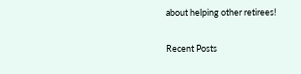about helping other retirees!

Recent Posts